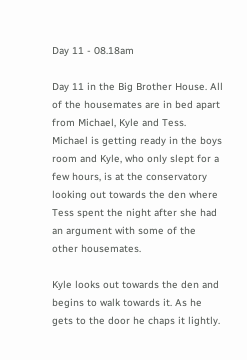Day 11 - 08.18am

Day 11 in the Big Brother House. All of the housemates are in bed apart from Michael, Kyle and Tess. Michael is getting ready in the boys room and Kyle, who only slept for a few hours, is at the conservatory looking out towards the den where Tess spent the night after she had an argument with some of the other housemates.

Kyle looks out towards the den and begins to walk towards it. As he gets to the door he chaps it lightly.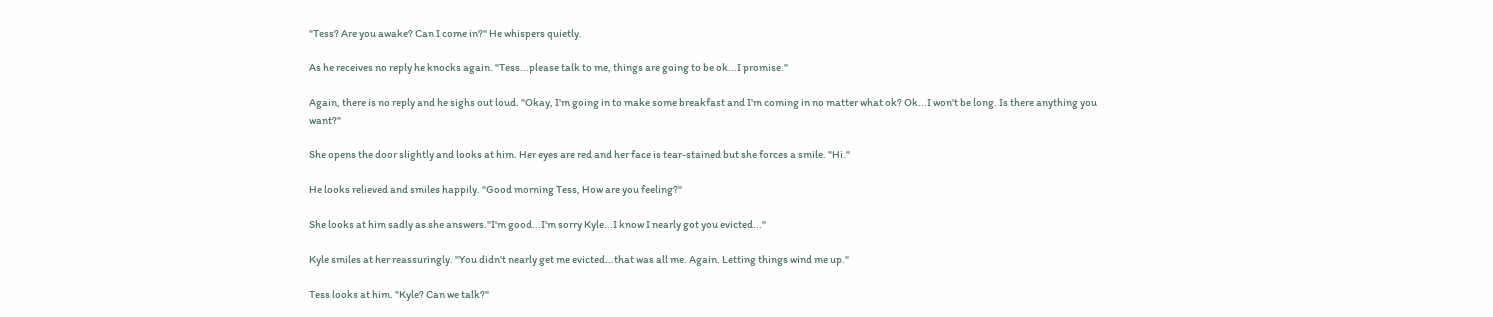"Tess? Are you awake? Can I come in?" He whispers quietly.

As he receives no reply he knocks again. "Tess...please talk to me, things are going to be ok...I promise."

Again, there is no reply and he sighs out loud. "Okay, I'm going in to make some breakfast and I'm coming in no matter what ok? Ok...I won't be long. Is there anything you want?"

She opens the door slightly and looks at him. Her eyes are red and her face is tear-stained but she forces a smile. "Hi."

He looks relieved and smiles happily. "Good morning Tess, How are you feeling?"

She looks at him sadly as she answers."I'm good...I'm sorry Kyle...I know I nearly got you evicted..."

Kyle smiles at her reassuringly. "You didn't nearly get me evicted...that was all me. Again. Letting things wind me up."

Tess looks at him. "Kyle? Can we talk?"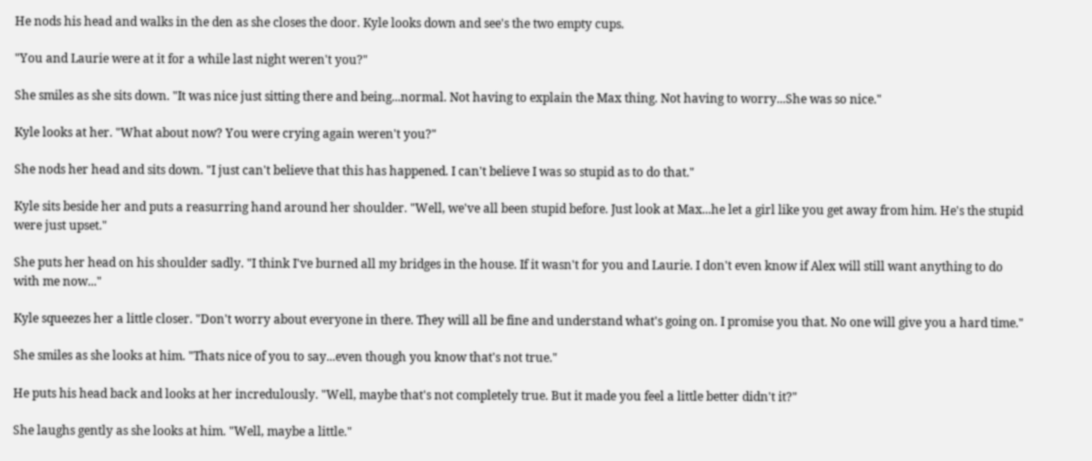He nods his head and walks in the den as she closes the door. Kyle looks down and see's the two empty cups.

"You and Laurie were at it for a while last night weren't you?"

She smiles as she sits down. "It was nice just sitting there and being...normal. Not having to explain the Max thing. Not having to worry...She was so nice."

Kyle looks at her. "What about now? You were crying again weren't you?"

She nods her head and sits down. "I just can't believe that this has happened. I can't believe I was so stupid as to do that."

Kyle sits beside her and puts a reasurring hand around her shoulder. "Well, we've all been stupid before. Just look at Max...he let a girl like you get away from him. He's the stupid were just upset."

She puts her head on his shoulder sadly. "I think I've burned all my bridges in the house. If it wasn't for you and Laurie. I don't even know if Alex will still want anything to do with me now..."

Kyle squeezes her a little closer. "Don't worry about everyone in there. They will all be fine and understand what's going on. I promise you that. No one will give you a hard time."

She smiles as she looks at him. "Thats nice of you to say...even though you know that's not true."

He puts his head back and looks at her incredulously. "Well, maybe that's not completely true. But it made you feel a little better didn't it?"

She laughs gently as she looks at him. "Well, maybe a little."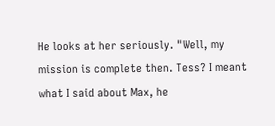He looks at her seriously. "Well, my mission is complete then. Tess? I meant what I said about Max, he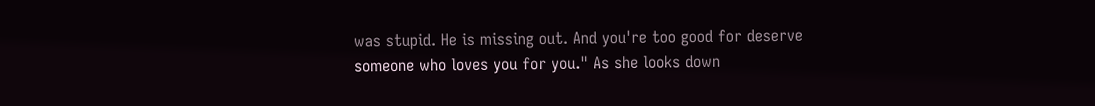was stupid. He is missing out. And you're too good for deserve someone who loves you for you." As she looks down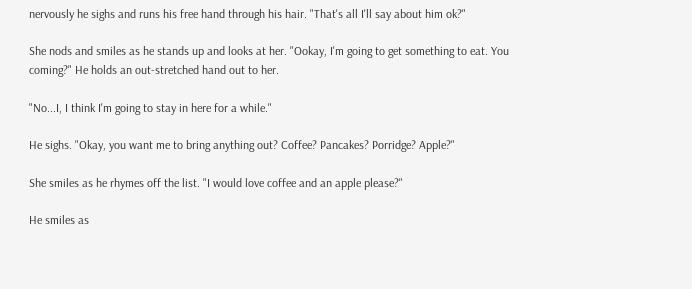nervously he sighs and runs his free hand through his hair. "That's all I'll say about him ok?"

She nods and smiles as he stands up and looks at her. "Ookay, I'm going to get something to eat. You coming?" He holds an out-stretched hand out to her.

"No...I, I think I'm going to stay in here for a while."

He sighs. "Okay, you want me to bring anything out? Coffee? Pancakes? Porridge? Apple?"

She smiles as he rhymes off the list. "I would love coffee and an apple please?"

He smiles as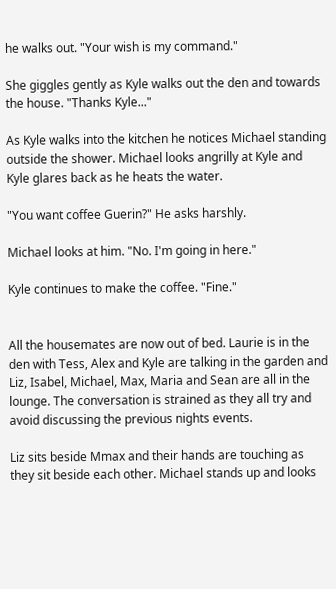he walks out. "Your wish is my command."

She giggles gently as Kyle walks out the den and towards the house. "Thanks Kyle..."

As Kyle walks into the kitchen he notices Michael standing outside the shower. Michael looks angrilly at Kyle and Kyle glares back as he heats the water.

"You want coffee Guerin?" He asks harshly.

Michael looks at him. "No. I'm going in here."

Kyle continues to make the coffee. "Fine."


All the housemates are now out of bed. Laurie is in the den with Tess, Alex and Kyle are talking in the garden and Liz, Isabel, Michael, Max, Maria and Sean are all in the lounge. The conversation is strained as they all try and avoid discussing the previous nights events.

Liz sits beside Mmax and their hands are touching as they sit beside each other. Michael stands up and looks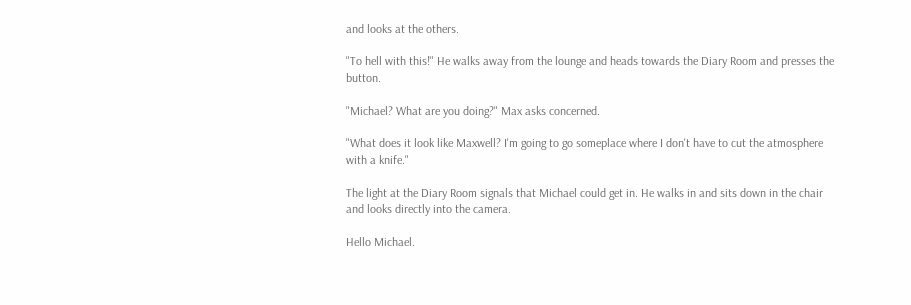and looks at the others.

"To hell with this!" He walks away from the lounge and heads towards the Diary Room and presses the button.

"Michael? What are you doing?" Max asks concerned.

"What does it look like Maxwell? I'm going to go someplace where I don't have to cut the atmosphere with a knife."

The light at the Diary Room signals that Michael could get in. He walks in and sits down in the chair and looks directly into the camera.

Hello Michael.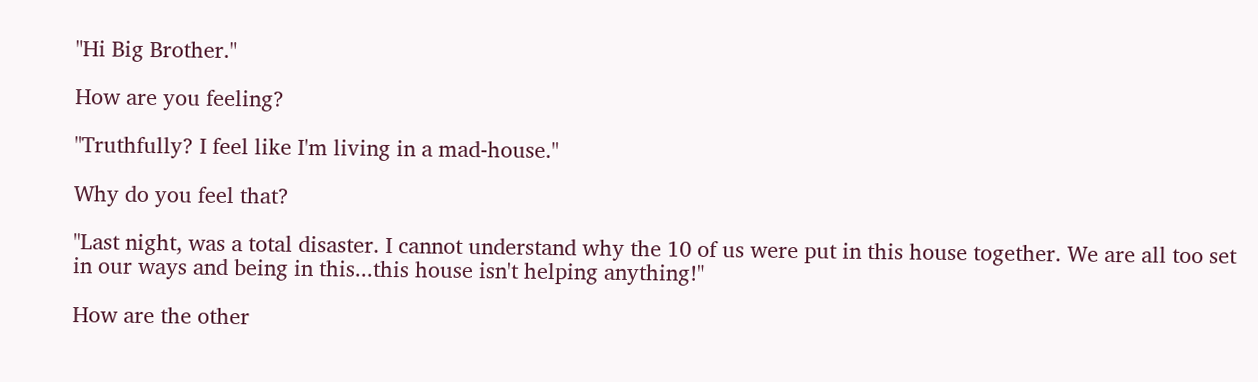"Hi Big Brother."

How are you feeling?

"Truthfully? I feel like I'm living in a mad-house."

Why do you feel that?

"Last night, was a total disaster. I cannot understand why the 10 of us were put in this house together. We are all too set in our ways and being in this...this house isn't helping anything!"

How are the other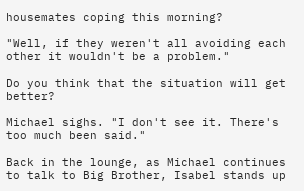housemates coping this morning?

"Well, if they weren't all avoiding each other it wouldn't be a problem."

Do you think that the situation will get better?

Michael sighs. "I don't see it. There's too much been said."

Back in the lounge, as Michael continues to talk to Big Brother, Isabel stands up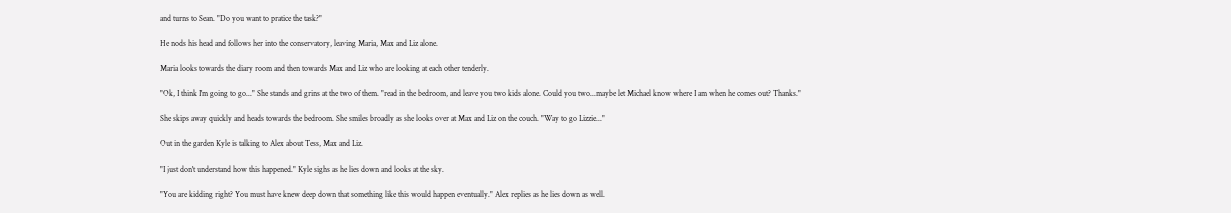and turns to Sean. "Do you want to pratice the task?"

He nods his head and follows her into the conservatory, leaving Maria, Max and Liz alone.

Maria looks towards the diary room and then towards Max and Liz who are looking at each other tenderly.

"Ok, I think I'm going to go..." She stands and grins at the two of them. "read in the bedroom, and leave you two kids alone. Could you two...maybe let Michael know where I am when he comes out? Thanks."

She skips away quickly and heads towards the bedroom. She smiles broadly as she looks over at Max and Liz on the couch. "Way to go Lizzie..."

Out in the garden Kyle is talking to Alex about Tess, Max and Liz.

"I just don't understand how this happened." Kyle sighs as he lies down and looks at the sky.

"You are kidding right? You must have knew deep down that something like this would happen eventually." Alex replies as he lies down as well.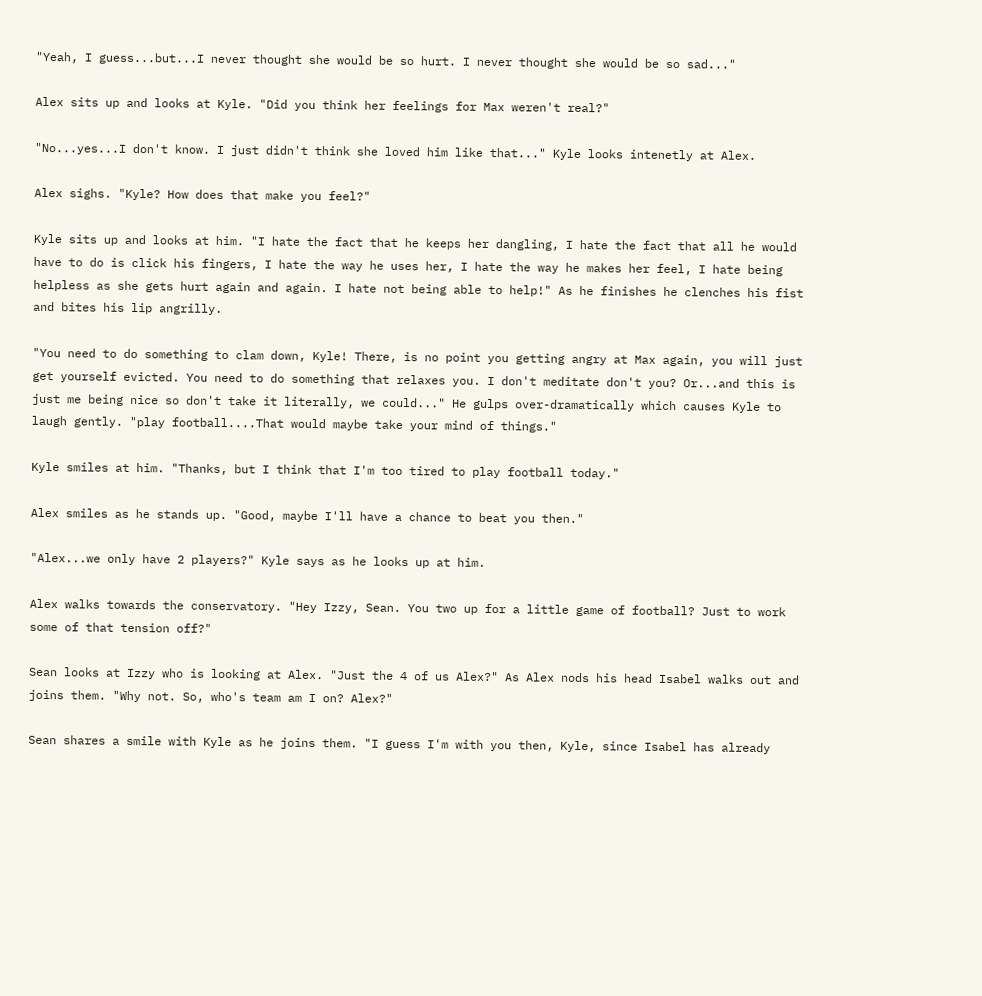"Yeah, I guess...but...I never thought she would be so hurt. I never thought she would be so sad..."

Alex sits up and looks at Kyle. "Did you think her feelings for Max weren't real?"

"No...yes...I don't know. I just didn't think she loved him like that..." Kyle looks intenetly at Alex.

Alex sighs. "Kyle? How does that make you feel?"

Kyle sits up and looks at him. "I hate the fact that he keeps her dangling, I hate the fact that all he would have to do is click his fingers, I hate the way he uses her, I hate the way he makes her feel, I hate being helpless as she gets hurt again and again. I hate not being able to help!" As he finishes he clenches his fist and bites his lip angrilly.

"You need to do something to clam down, Kyle! There, is no point you getting angry at Max again, you will just get yourself evicted. You need to do something that relaxes you. I don't meditate don't you? Or...and this is just me being nice so don't take it literally, we could..." He gulps over-dramatically which causes Kyle to laugh gently. "play football....That would maybe take your mind of things."

Kyle smiles at him. "Thanks, but I think that I'm too tired to play football today."

Alex smiles as he stands up. "Good, maybe I'll have a chance to beat you then."

"Alex...we only have 2 players?" Kyle says as he looks up at him.

Alex walks towards the conservatory. "Hey Izzy, Sean. You two up for a little game of football? Just to work some of that tension off?"

Sean looks at Izzy who is looking at Alex. "Just the 4 of us Alex?" As Alex nods his head Isabel walks out and joins them. "Why not. So, who's team am I on? Alex?"

Sean shares a smile with Kyle as he joins them. "I guess I'm with you then, Kyle, since Isabel has already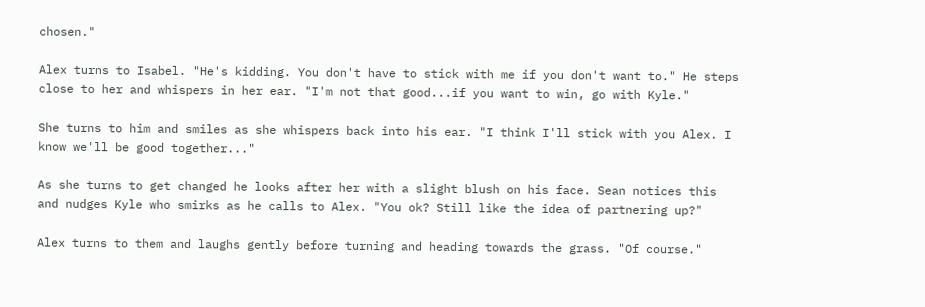chosen."

Alex turns to Isabel. "He's kidding. You don't have to stick with me if you don't want to." He steps close to her and whispers in her ear. "I'm not that good...if you want to win, go with Kyle."

She turns to him and smiles as she whispers back into his ear. "I think I'll stick with you Alex. I know we'll be good together..."

As she turns to get changed he looks after her with a slight blush on his face. Sean notices this and nudges Kyle who smirks as he calls to Alex. "You ok? Still like the idea of partnering up?"

Alex turns to them and laughs gently before turning and heading towards the grass. "Of course."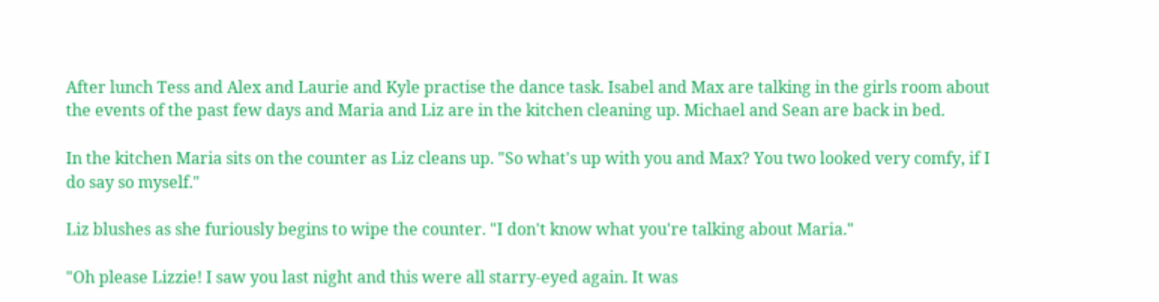After lunch Tess and Alex and Laurie and Kyle practise the dance task. Isabel and Max are talking in the girls room about the events of the past few days and Maria and Liz are in the kitchen cleaning up. Michael and Sean are back in bed.

In the kitchen Maria sits on the counter as Liz cleans up. "So what's up with you and Max? You two looked very comfy, if I do say so myself."

Liz blushes as she furiously begins to wipe the counter. "I don't know what you're talking about Maria."

"Oh please Lizzie! I saw you last night and this were all starry-eyed again. It was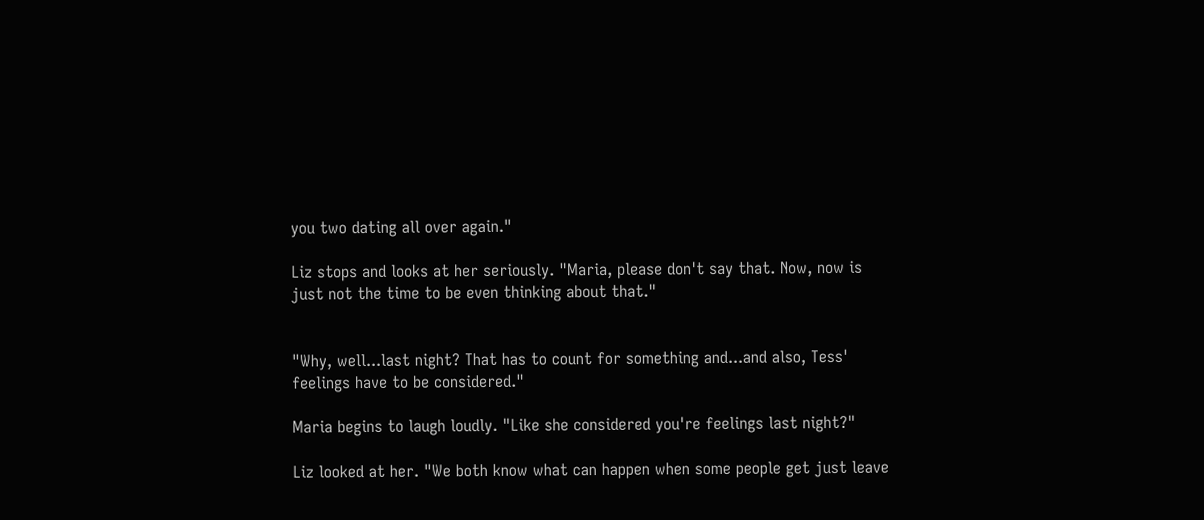you two dating all over again."

Liz stops and looks at her seriously. "Maria, please don't say that. Now, now is just not the time to be even thinking about that."


"Why, well...last night? That has to count for something and...and also, Tess' feelings have to be considered."

Maria begins to laugh loudly. "Like she considered you're feelings last night?"

Liz looked at her. "We both know what can happen when some people get just leave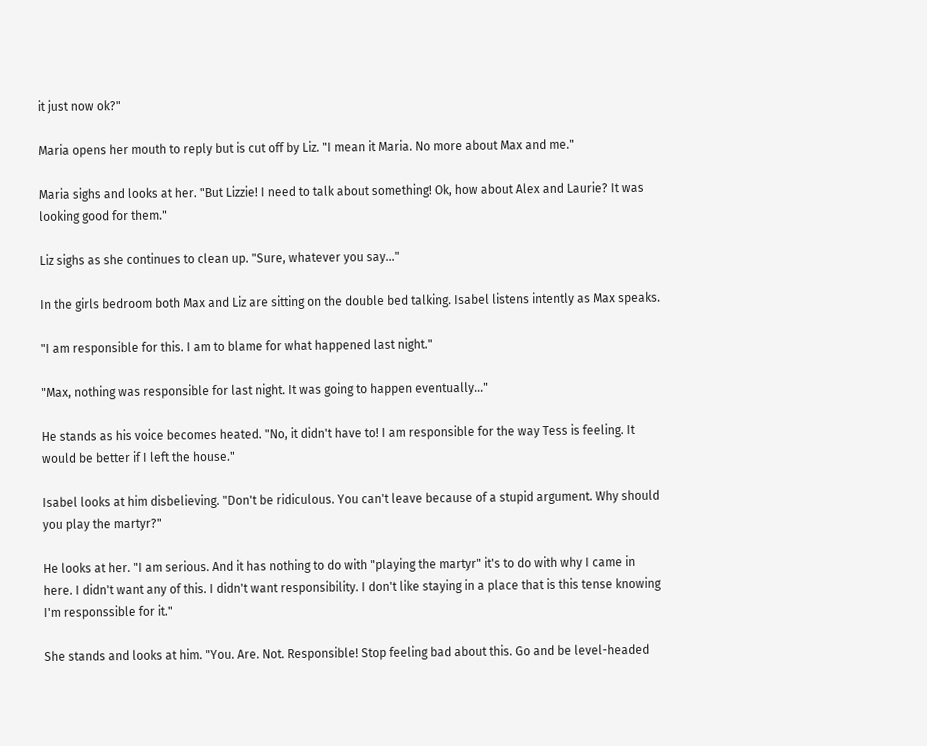it just now ok?"

Maria opens her mouth to reply but is cut off by Liz. "I mean it Maria. No more about Max and me."

Maria sighs and looks at her. "But Lizzie! I need to talk about something! Ok, how about Alex and Laurie? It was looking good for them."

Liz sighs as she continues to clean up. "Sure, whatever you say..."

In the girls bedroom both Max and Liz are sitting on the double bed talking. Isabel listens intently as Max speaks.

"I am responsible for this. I am to blame for what happened last night."

"Max, nothing was responsible for last night. It was going to happen eventually..."

He stands as his voice becomes heated. "No, it didn't have to! I am responsible for the way Tess is feeling. It would be better if I left the house."

Isabel looks at him disbelieving. "Don't be ridiculous. You can't leave because of a stupid argument. Why should you play the martyr?"

He looks at her. "I am serious. And it has nothing to do with "playing the martyr" it's to do with why I came in here. I didn't want any of this. I didn't want responsibility. I don't like staying in a place that is this tense knowing I'm responssible for it."

She stands and looks at him. "You. Are. Not. Responsible! Stop feeling bad about this. Go and be level-headed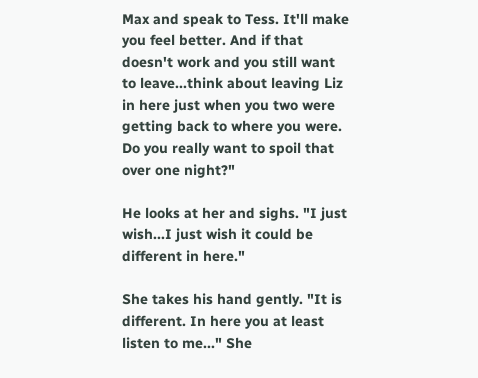Max and speak to Tess. It'll make you feel better. And if that doesn't work and you still want to leave...think about leaving Liz in here just when you two were getting back to where you were. Do you really want to spoil that over one night?"

He looks at her and sighs. "I just wish...I just wish it could be different in here."

She takes his hand gently. "It is different. In here you at least listen to me..." She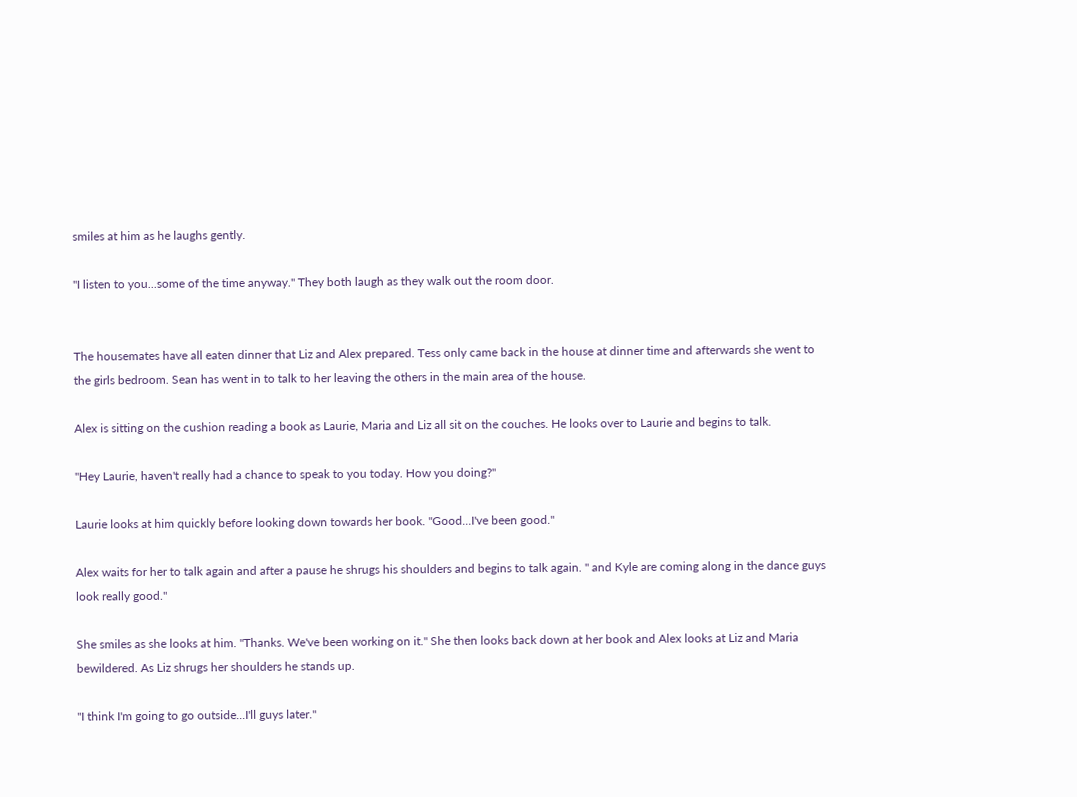smiles at him as he laughs gently.

"I listen to you...some of the time anyway." They both laugh as they walk out the room door.


The housemates have all eaten dinner that Liz and Alex prepared. Tess only came back in the house at dinner time and afterwards she went to the girls bedroom. Sean has went in to talk to her leaving the others in the main area of the house.

Alex is sitting on the cushion reading a book as Laurie, Maria and Liz all sit on the couches. He looks over to Laurie and begins to talk.

"Hey Laurie, haven't really had a chance to speak to you today. How you doing?"

Laurie looks at him quickly before looking down towards her book. "Good...I've been good."

Alex waits for her to talk again and after a pause he shrugs his shoulders and begins to talk again. " and Kyle are coming along in the dance guys look really good."

She smiles as she looks at him. "Thanks. We've been working on it." She then looks back down at her book and Alex looks at Liz and Maria bewildered. As Liz shrugs her shoulders he stands up.

"I think I'm going to go outside...I'll guys later."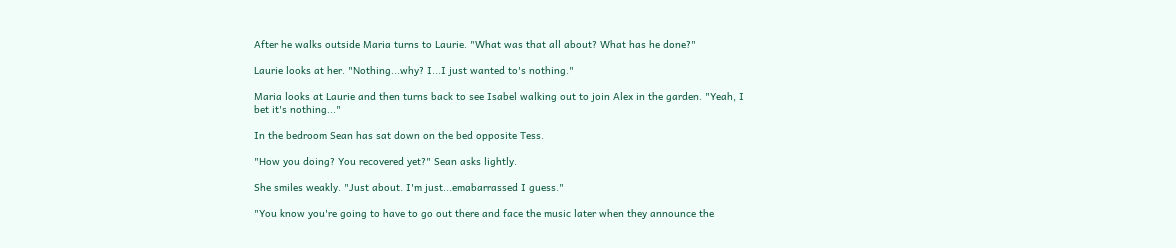After he walks outside Maria turns to Laurie. "What was that all about? What has he done?"

Laurie looks at her. "Nothing...why? I...I just wanted to's nothing."

Maria looks at Laurie and then turns back to see Isabel walking out to join Alex in the garden. "Yeah, I bet it's nothing..."

In the bedroom Sean has sat down on the bed opposite Tess.

"How you doing? You recovered yet?" Sean asks lightly.

She smiles weakly. "Just about. I'm just...emabarrassed I guess."

"You know you're going to have to go out there and face the music later when they announce the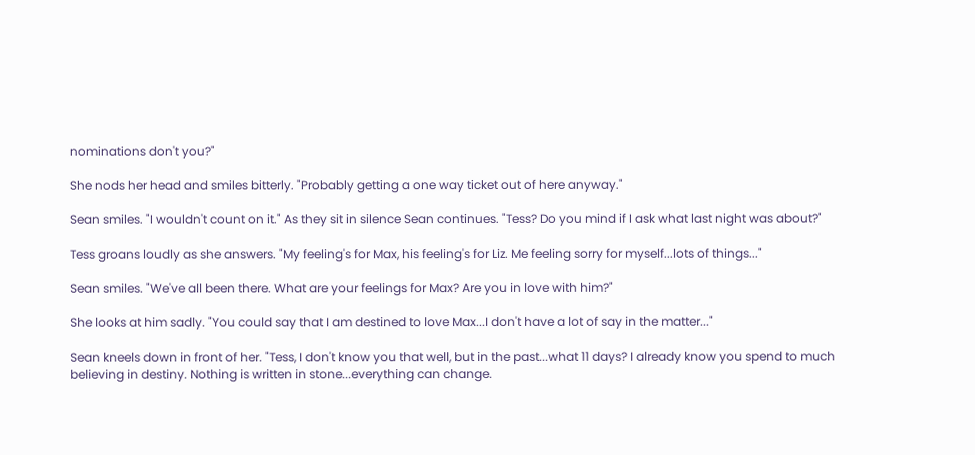nominations don't you?"

She nods her head and smiles bitterly. "Probably getting a one way ticket out of here anyway."

Sean smiles. "I wouldn't count on it." As they sit in silence Sean continues. "Tess? Do you mind if I ask what last night was about?"

Tess groans loudly as she answers. "My feeling's for Max, his feeling's for Liz. Me feeling sorry for myself...lots of things..."

Sean smiles. "We've all been there. What are your feelings for Max? Are you in love with him?"

She looks at him sadly. "You could say that I am destined to love Max...I don't have a lot of say in the matter..."

Sean kneels down in front of her. "Tess, I don't know you that well, but in the past...what 11 days? I already know you spend to much believing in destiny. Nothing is written in stone...everything can change.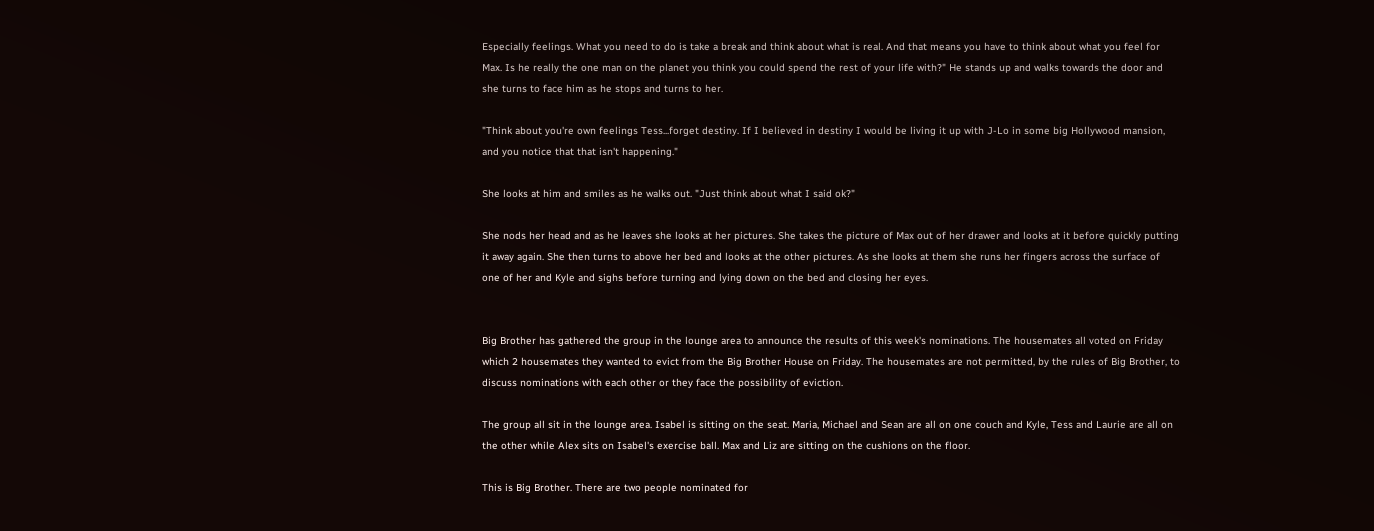Especially feelings. What you need to do is take a break and think about what is real. And that means you have to think about what you feel for Max. Is he really the one man on the planet you think you could spend the rest of your life with?" He stands up and walks towards the door and she turns to face him as he stops and turns to her.

"Think about you're own feelings Tess...forget destiny. If I believed in destiny I would be living it up with J-Lo in some big Hollywood mansion, and you notice that that isn't happening."

She looks at him and smiles as he walks out. "Just think about what I said ok?"

She nods her head and as he leaves she looks at her pictures. She takes the picture of Max out of her drawer and looks at it before quickly putting it away again. She then turns to above her bed and looks at the other pictures. As she looks at them she runs her fingers across the surface of one of her and Kyle and sighs before turning and lying down on the bed and closing her eyes.


Big Brother has gathered the group in the lounge area to announce the results of this week's nominations. The housemates all voted on Friday which 2 housemates they wanted to evict from the Big Brother House on Friday. The housemates are not permitted, by the rules of Big Brother, to discuss nominations with each other or they face the possibility of eviction.

The group all sit in the lounge area. Isabel is sitting on the seat. Maria, Michael and Sean are all on one couch and Kyle, Tess and Laurie are all on the other while Alex sits on Isabel's exercise ball. Max and Liz are sitting on the cushions on the floor.

This is Big Brother. There are two people nominated for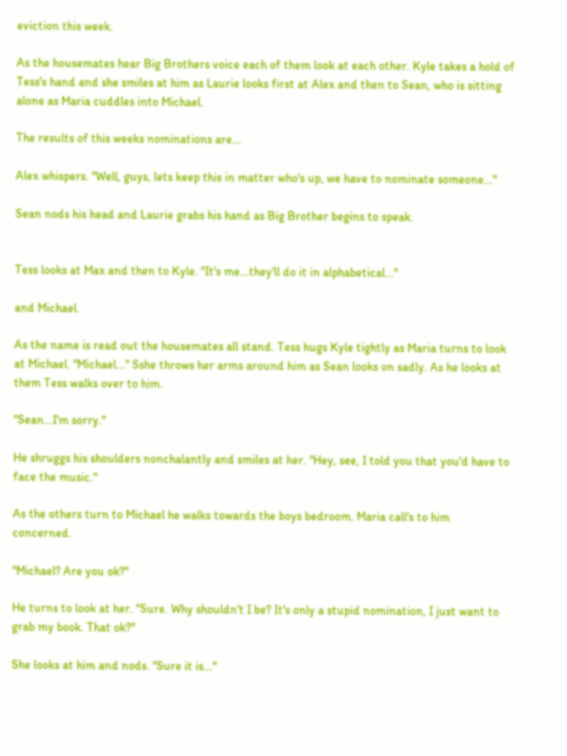eviction this week.

As the housemates hear Big Brothers voice each of them look at each other. Kyle takes a hold of Tess's hand and she smiles at him as Laurie looks first at Alex and then to Sean, who is sitting alone as Maria cuddles into Michael.

The results of this weeks nominations are...

Alex whispers. "Well, guys, lets keep this in matter who's up, we have to nominate someone..."

Sean nods his head and Laurie grabs his hand as Big Brother begins to speak.


Tess looks at Max and then to Kyle. "It's me...they'll do it in alphabetical..."

and Michael.

As the name is read out the housemates all stand. Tess hugs Kyle tightly as Maria turns to look at Michael. "Michael..." Sshe throws her arms around him as Sean looks on sadly. As he looks at them Tess walks over to him.

"Sean...I'm sorry."

He shruggs his shoulders nonchalantly and smiles at her. "Hey, see, I told you that you'd have to face the music."

As the others turn to Michael he walks towards the boys bedroom. Maria call's to him concerned.

"Michael? Are you ok?"

He turns to look at her. "Sure. Why shouldn't I be? It's only a stupid nomination, I just want to grab my book. That ok?"

She looks at him and nods. "Sure it is..."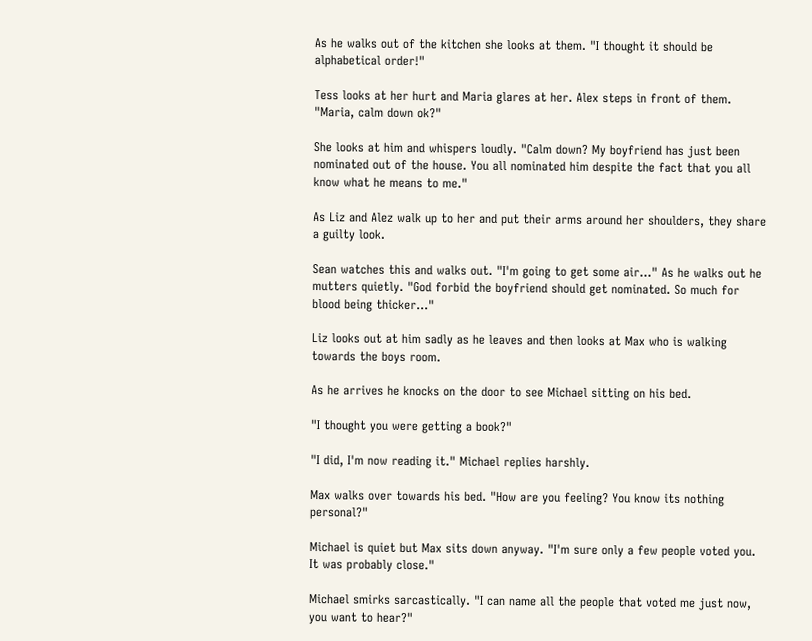As he walks out of the kitchen she looks at them. "I thought it should be alphabetical order!"

Tess looks at her hurt and Maria glares at her. Alex steps in front of them. "Maria, calm down ok?"

She looks at him and whispers loudly. "Calm down? My boyfriend has just been nominated out of the house. You all nominated him despite the fact that you all know what he means to me."

As Liz and Alez walk up to her and put their arms around her shoulders, they share a guilty look.

Sean watches this and walks out. "I'm going to get some air..." As he walks out he mutters quietly. "God forbid the boyfriend should get nominated. So much for blood being thicker..."

Liz looks out at him sadly as he leaves and then looks at Max who is walking towards the boys room.

As he arrives he knocks on the door to see Michael sitting on his bed.

"I thought you were getting a book?"

"I did, I'm now reading it." Michael replies harshly.

Max walks over towards his bed. "How are you feeling? You know its nothing personal?"

Michael is quiet but Max sits down anyway. "I'm sure only a few people voted you. It was probably close."

Michael smirks sarcastically. "I can name all the people that voted me just now, you want to hear?"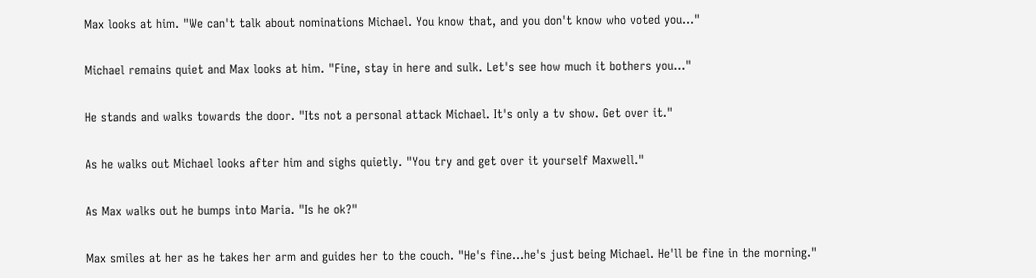Max looks at him. "We can't talk about nominations Michael. You know that, and you don't know who voted you..."

Michael remains quiet and Max looks at him. "Fine, stay in here and sulk. Let's see how much it bothers you..."

He stands and walks towards the door. "Its not a personal attack Michael. It's only a tv show. Get over it."

As he walks out Michael looks after him and sighs quietly. "You try and get over it yourself Maxwell."

As Max walks out he bumps into Maria. "Is he ok?"

Max smiles at her as he takes her arm and guides her to the couch. "He's fine...he's just being Michael. He'll be fine in the morning."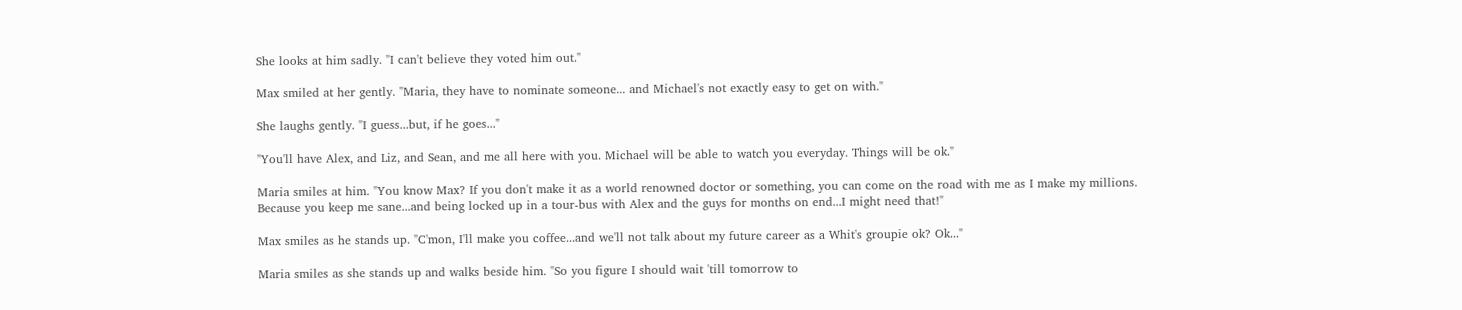She looks at him sadly. "I can't believe they voted him out."

Max smiled at her gently. "Maria, they have to nominate someone... and Michael's not exactly easy to get on with."

She laughs gently. "I guess...but, if he goes..."

"You'll have Alex, and Liz, and Sean, and me all here with you. Michael will be able to watch you everyday. Things will be ok."

Maria smiles at him. "You know Max? If you don't make it as a world renowned doctor or something, you can come on the road with me as I make my millions. Because you keep me sane...and being locked up in a tour-bus with Alex and the guys for months on end...I might need that!"

Max smiles as he stands up. "C'mon, I'll make you coffee...and we'll not talk about my future career as a Whit's groupie ok? Ok..."

Maria smiles as she stands up and walks beside him. "So you figure I should wait 'till tomorrow to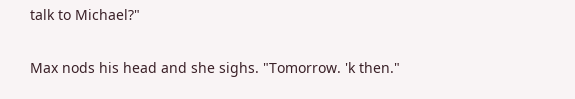talk to Michael?"

Max nods his head and she sighs. "Tomorrow. 'k then."